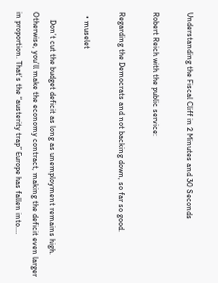Understanding the Fiscal Cliff in 2 Minutes and 30 Seconds

Robert Reich with the public service:

Regarding the Democrats and not backing down, so far so good.

  • muselet

    Don’t cut the budget deficit as long as unemployment remains high. Otherwise, you’ll make the economy contract, making the deficit even larger in proportion. That’s the “austerity trap” Europe has fallen into.…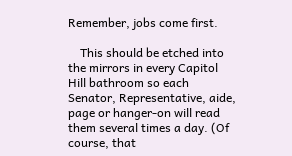Remember, jobs come first.

    This should be etched into the mirrors in every Capitol Hill bathroom so each Senator, Representative, aide, page or hanger-on will read them several times a day. (Of course, that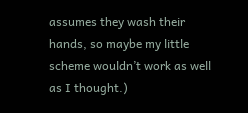assumes they wash their hands, so maybe my little scheme wouldn’t work as well as I thought.)